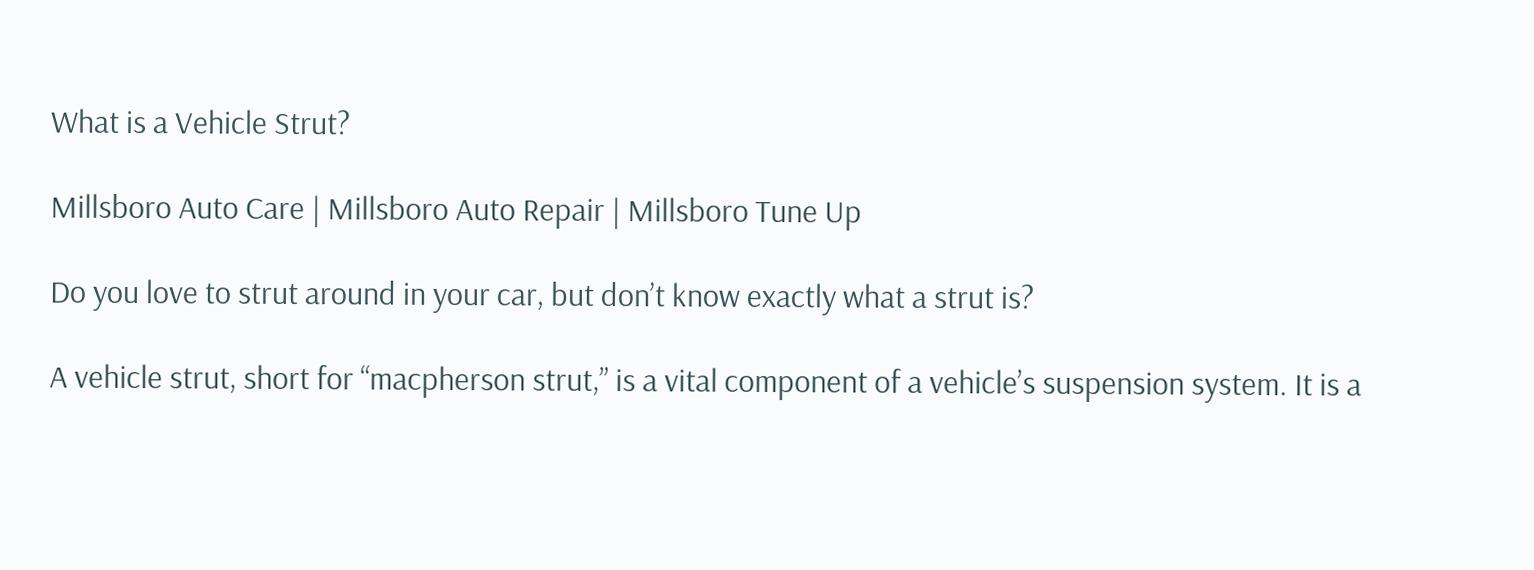What is a Vehicle Strut?

Millsboro Auto Care | Millsboro Auto Repair | Millsboro Tune Up

Do you love to strut around in your car, but don’t know exactly what a strut is?

A vehicle strut, short for “macpherson strut,” is a vital component of a vehicle’s suspension system. It is a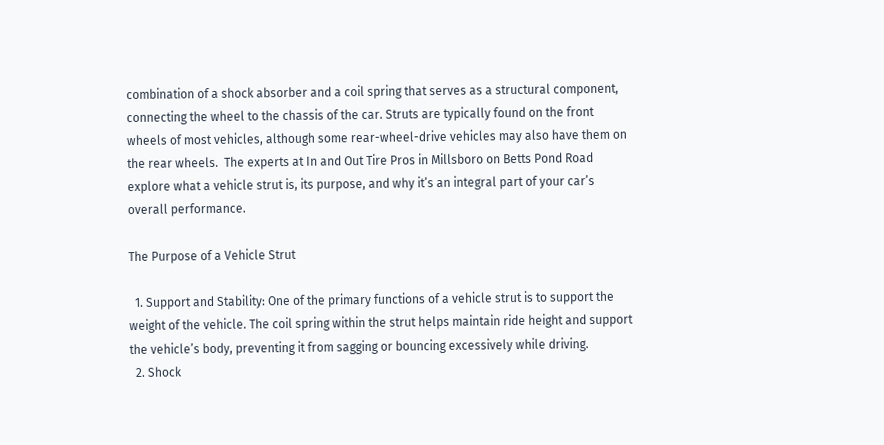combination of a shock absorber and a coil spring that serves as a structural component, connecting the wheel to the chassis of the car. Struts are typically found on the front wheels of most vehicles, although some rear-wheel-drive vehicles may also have them on the rear wheels.  The experts at In and Out Tire Pros in Millsboro on Betts Pond Road explore what a vehicle strut is, its purpose, and why it’s an integral part of your car’s overall performance.

The Purpose of a Vehicle Strut

  1. Support and Stability: One of the primary functions of a vehicle strut is to support the weight of the vehicle. The coil spring within the strut helps maintain ride height and support the vehicle’s body, preventing it from sagging or bouncing excessively while driving.
  2. Shock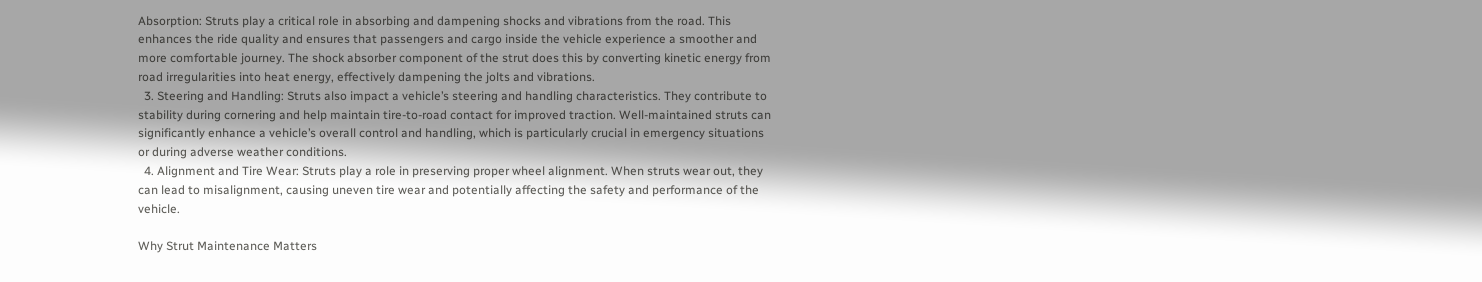Absorption: Struts play a critical role in absorbing and dampening shocks and vibrations from the road. This enhances the ride quality and ensures that passengers and cargo inside the vehicle experience a smoother and more comfortable journey. The shock absorber component of the strut does this by converting kinetic energy from road irregularities into heat energy, effectively dampening the jolts and vibrations.
  3. Steering and Handling: Struts also impact a vehicle’s steering and handling characteristics. They contribute to stability during cornering and help maintain tire-to-road contact for improved traction. Well-maintained struts can significantly enhance a vehicle’s overall control and handling, which is particularly crucial in emergency situations or during adverse weather conditions.
  4. Alignment and Tire Wear: Struts play a role in preserving proper wheel alignment. When struts wear out, they can lead to misalignment, causing uneven tire wear and potentially affecting the safety and performance of the vehicle.

Why Strut Maintenance Matters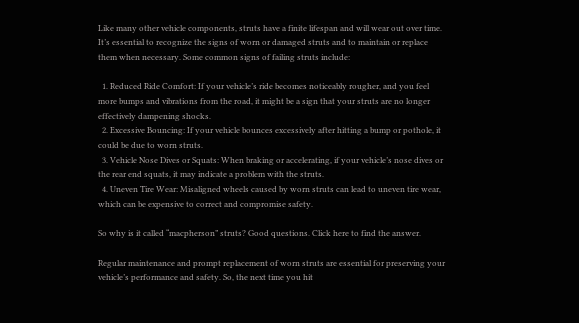Like many other vehicle components, struts have a finite lifespan and will wear out over time. It’s essential to recognize the signs of worn or damaged struts and to maintain or replace them when necessary. Some common signs of failing struts include:

  1. Reduced Ride Comfort: If your vehicle’s ride becomes noticeably rougher, and you feel more bumps and vibrations from the road, it might be a sign that your struts are no longer effectively dampening shocks.
  2. Excessive Bouncing: If your vehicle bounces excessively after hitting a bump or pothole, it could be due to worn struts.
  3. Vehicle Nose Dives or Squats: When braking or accelerating, if your vehicle’s nose dives or the rear end squats, it may indicate a problem with the struts.
  4. Uneven Tire Wear: Misaligned wheels caused by worn struts can lead to uneven tire wear, which can be expensive to correct and compromise safety.

So why is it called “macpherson” struts? Good questions. Click here to find the answer.

Regular maintenance and prompt replacement of worn struts are essential for preserving your vehicle’s performance and safety. So, the next time you hit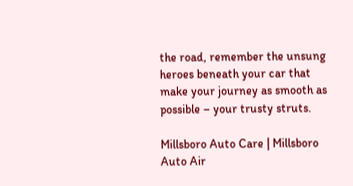the road, remember the unsung heroes beneath your car that make your journey as smooth as possible – your trusty struts.

Millsboro Auto Care | Millsboro Auto Air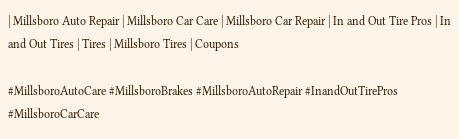| Millsboro Auto Repair | Millsboro Car Care | Millsboro Car Repair | In and Out Tire Pros | In and Out Tires | Tires | Millsboro Tires | Coupons

#MillsboroAutoCare #MillsboroBrakes #MillsboroAutoRepair #InandOutTirePros #MillsboroCarCare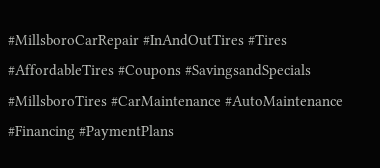#MillsboroCarRepair #InAndOutTires #Tires #AffordableTires #Coupons #SavingsandSpecials #MillsboroTires #CarMaintenance #AutoMaintenance #Financing #PaymentPlans